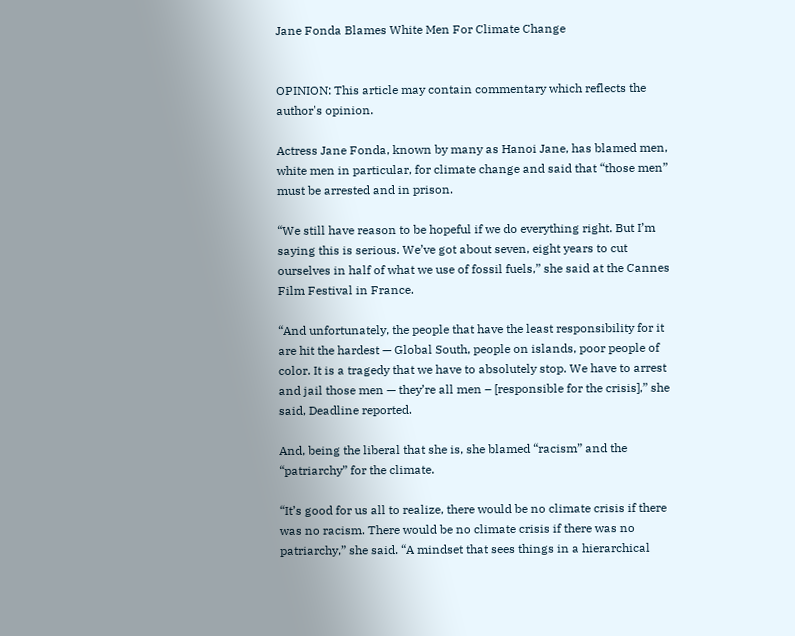Jane Fonda Blames White Men For Climate Change


OPINION: This article may contain commentary which reflects the author's opinion.

Actress Jane Fonda, known by many as Hanoi Jane, has blamed men, white men in particular, for climate change and said that “those men” must be arrested and in prison.

“We still have reason to be hopeful if we do everything right. But I’m saying this is serious. We’ve got about seven, eight years to cut ourselves in half of what we use of fossil fuels,” she said at the Cannes Film Festival in France.

“And unfortunately, the people that have the least responsibility for it are hit the hardest — Global South, people on islands, poor people of color. It is a tragedy that we have to absolutely stop. We have to arrest and jail those men — they’re all men – [responsible for the crisis],” she said, Deadline reported.

And, being the liberal that she is, she blamed “racism” and the “patriarchy” for the climate.

“It’s good for us all to realize, there would be no climate crisis if there was no racism. There would be no climate crisis if there was no patriarchy,” she said. “A mindset that sees things in a hierarchical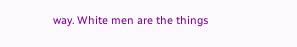way. White men are the things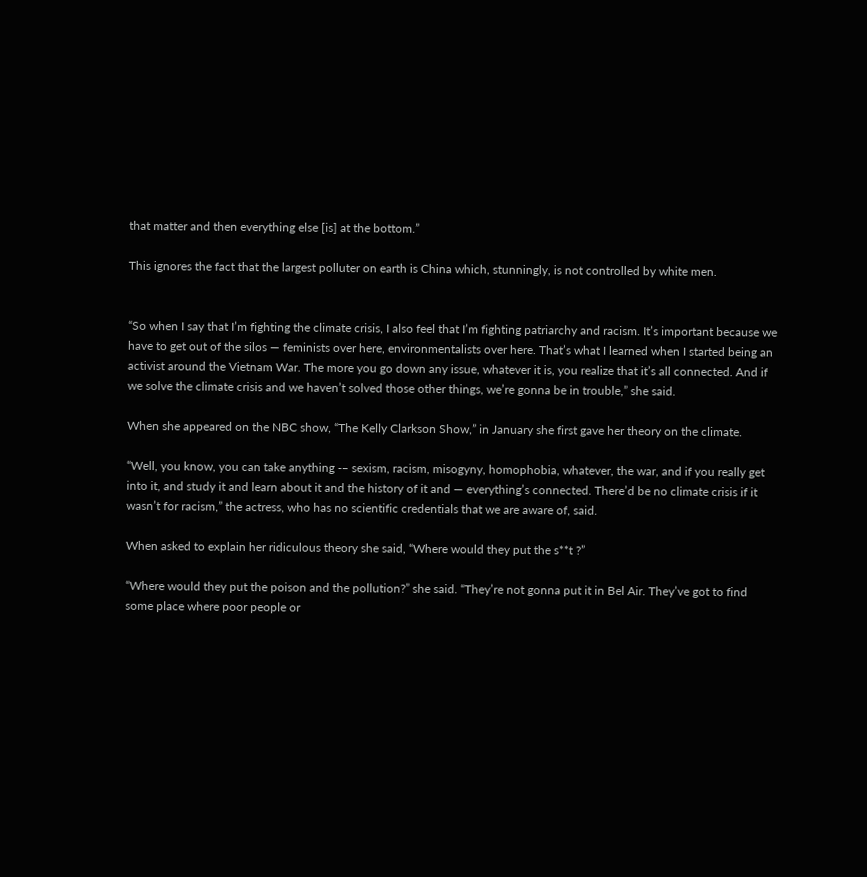that matter and then everything else [is] at the bottom.”

This ignores the fact that the largest polluter on earth is China which, stunningly, is not controlled by white men.


“So when I say that I’m fighting the climate crisis, I also feel that I’m fighting patriarchy and racism. It’s important because we have to get out of the silos — feminists over here, environmentalists over here. That’s what I learned when I started being an activist around the Vietnam War. The more you go down any issue, whatever it is, you realize that it’s all connected. And if we solve the climate crisis and we haven’t solved those other things, we’re gonna be in trouble,” she said.

When she appeared on the NBC show, “The Kelly Clarkson Show,” in January she first gave her theory on the climate.

“Well, you know, you can take anything -– sexism, racism, misogyny, homophobia, whatever, the war, and if you really get into it, and study it and learn about it and the history of it and — everything’s connected. There’d be no climate crisis if it wasn’t for racism,” the actress, who has no scientific credentials that we are aware of, said.

When asked to explain her ridiculous theory she said, “Where would they put the s**t ?”

“Where would they put the poison and the pollution?” she said. “They’re not gonna put it in Bel Air. They’ve got to find some place where poor people or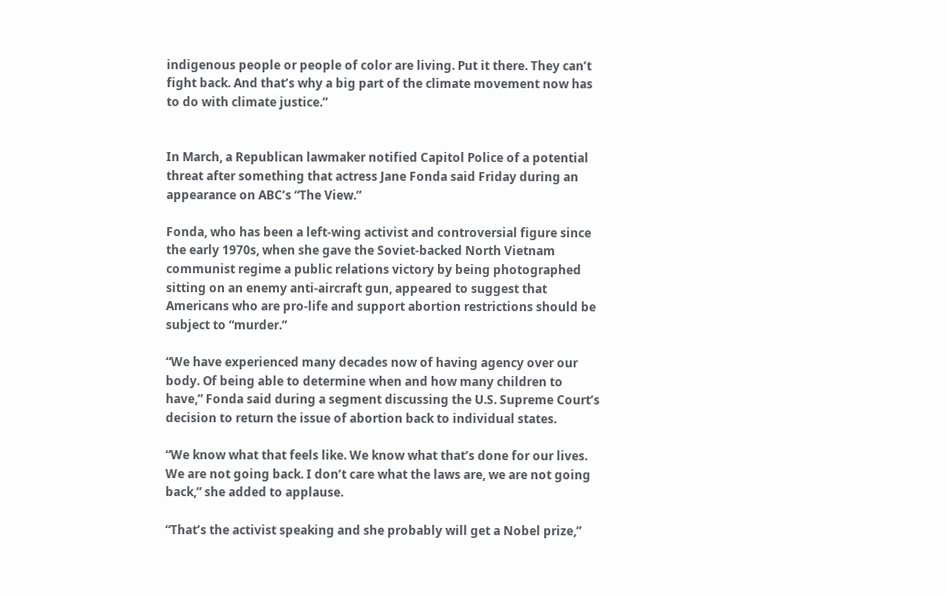indigenous people or people of color are living. Put it there. They can’t fight back. And that’s why a big part of the climate movement now has to do with climate justice.”


In March, a Republican lawmaker notified Capitol Police of a potential threat after something that actress Jane Fonda said Friday during an appearance on ABC’s “The View.”

Fonda, who has been a left-wing activist and controversial figure since the early 1970s, when she gave the Soviet-backed North Vietnam communist regime a public relations victory by being photographed sitting on an enemy anti-aircraft gun, appeared to suggest that Americans who are pro-life and support abortion restrictions should be subject to “murder.”

“We have experienced many decades now of having agency over our body. Of being able to determine when and how many children to have,” Fonda said during a segment discussing the U.S. Supreme Court’s decision to return the issue of abortion back to individual states.

“We know what that feels like. We know what that’s done for our lives. We are not going back. I don’t care what the laws are, we are not going back,” she added to applause.

“That’s the activist speaking and she probably will get a Nobel prize,”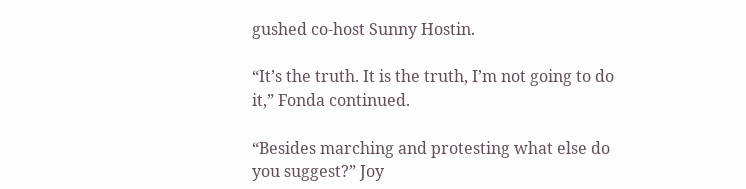gushed co-host Sunny Hostin.

“It’s the truth. It is the truth, I’m not going to do it,” Fonda continued.

“Besides marching and protesting what else do you suggest?” Joy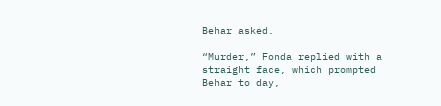Behar asked.

“Murder,” Fonda replied with a straight face, which prompted Behar to day,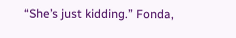“She’s just kidding.” Fonda,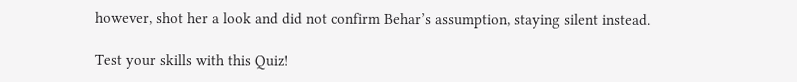however, shot her a look and did not confirm Behar’s assumption, staying silent instead.

Test your skills with this Quiz!